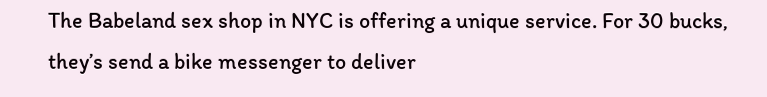The Babeland sex shop in NYC is offering a unique service. For 30 bucks, they’s send a bike messenger to deliver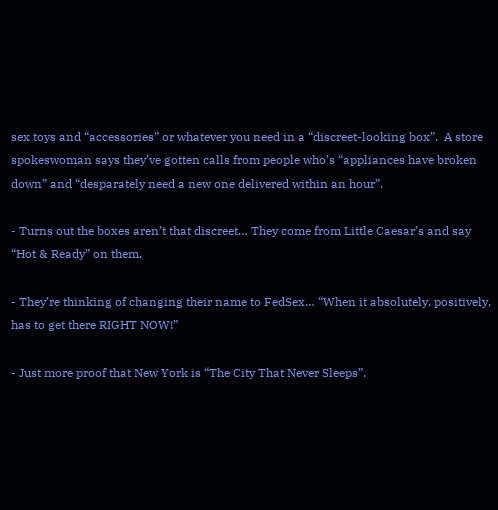sex toys and “accessories” or whatever you need in a “discreet-looking box”.  A store spokeswoman says they’ve gotten calls from people who’s “appliances have broken down” and “desparately need a new one delivered within an hour”.

- Turns out the boxes aren’t that discreet… They come from Little Caesar’s and say “Hot & Ready” on them.

- They’re thinking of changing their name to FedSex… “When it absolutely, positively, has to get there RIGHT NOW!”

- Just more proof that New York is “The City That Never Sleeps”.